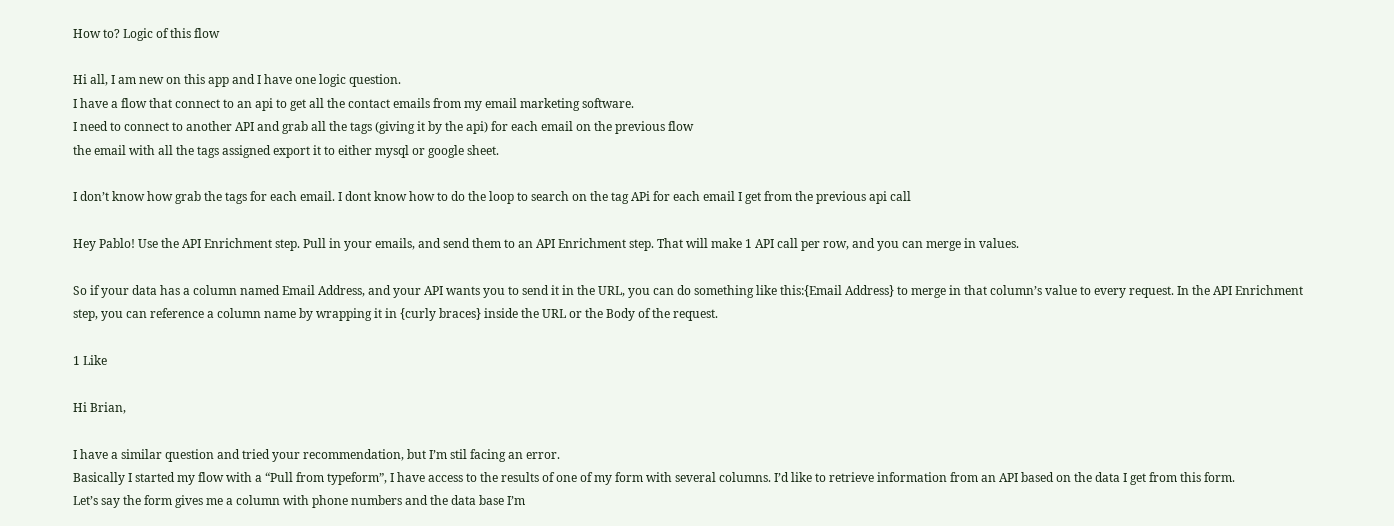How to? Logic of this flow

Hi all, I am new on this app and I have one logic question.
I have a flow that connect to an api to get all the contact emails from my email marketing software.
I need to connect to another API and grab all the tags (giving it by the api) for each email on the previous flow
the email with all the tags assigned export it to either mysql or google sheet.

I don’t know how grab the tags for each email. I dont know how to do the loop to search on the tag APi for each email I get from the previous api call

Hey Pablo! Use the API Enrichment step. Pull in your emails, and send them to an API Enrichment step. That will make 1 API call per row, and you can merge in values.

So if your data has a column named Email Address, and your API wants you to send it in the URL, you can do something like this:{Email Address} to merge in that column’s value to every request. In the API Enrichment step, you can reference a column name by wrapping it in {curly braces} inside the URL or the Body of the request.

1 Like

Hi Brian,

I have a similar question and tried your recommendation, but I’m stil facing an error.
Basically I started my flow with a “Pull from typeform”, I have access to the results of one of my form with several columns. I’d like to retrieve information from an API based on the data I get from this form.
Let’s say the form gives me a column with phone numbers and the data base I’m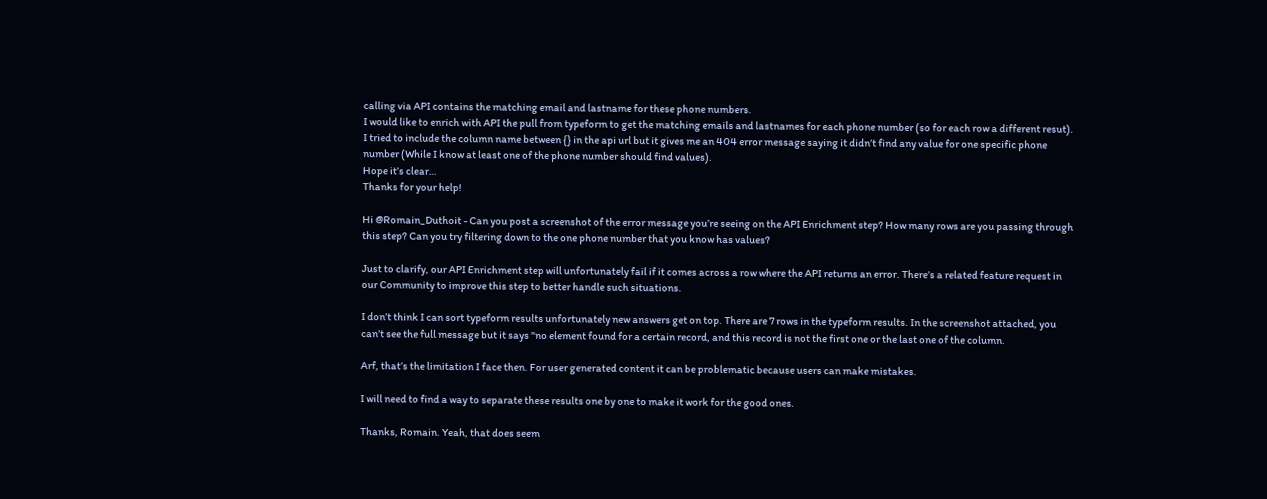calling via API contains the matching email and lastname for these phone numbers.
I would like to enrich with API the pull from typeform to get the matching emails and lastnames for each phone number (so for each row a different resut).
I tried to include the column name between {} in the api url but it gives me an 404 error message saying it didn’t find any value for one specific phone number (While I know at least one of the phone number should find values).
Hope it’s clear…
Thanks for your help!

Hi @Romain_Duthoit - Can you post a screenshot of the error message you’re seeing on the API Enrichment step? How many rows are you passing through this step? Can you try filtering down to the one phone number that you know has values?

Just to clarify, our API Enrichment step will unfortunately fail if it comes across a row where the API returns an error. There’s a related feature request in our Community to improve this step to better handle such situations.

I don’t think I can sort typeform results unfortunately new answers get on top. There are 7 rows in the typeform results. In the screenshot attached, you can’t see the full message but it says "no element found for a certain record, and this record is not the first one or the last one of the column.

Arf, that’s the limitation I face then. For user generated content it can be problematic because users can make mistakes.

I will need to find a way to separate these results one by one to make it work for the good ones.

Thanks, Romain. Yeah, that does seem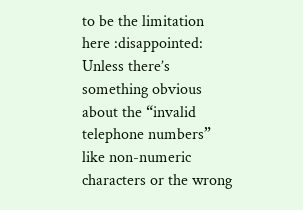to be the limitation here :disappointed: Unless there’s something obvious about the “invalid telephone numbers” like non-numeric characters or the wrong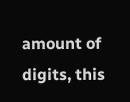amount of digits, this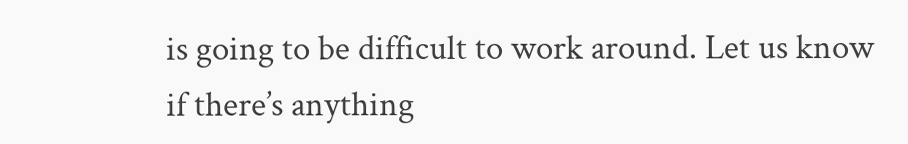is going to be difficult to work around. Let us know if there’s anything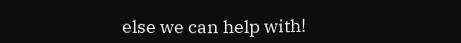else we can help with!